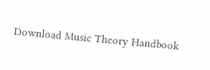Download Music Theory Handbook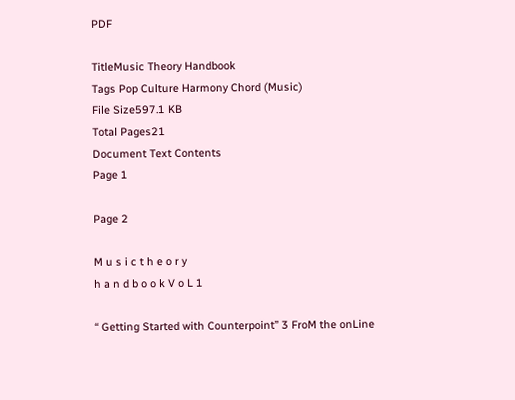PDF

TitleMusic Theory Handbook
Tags Pop Culture Harmony Chord (Music)
File Size597.1 KB
Total Pages21
Document Text Contents
Page 1

Page 2

M u s i c t h e o r y
h a n d b o o k V o L 1

“ Getting Started with Counterpoint” 3 FroM the onLine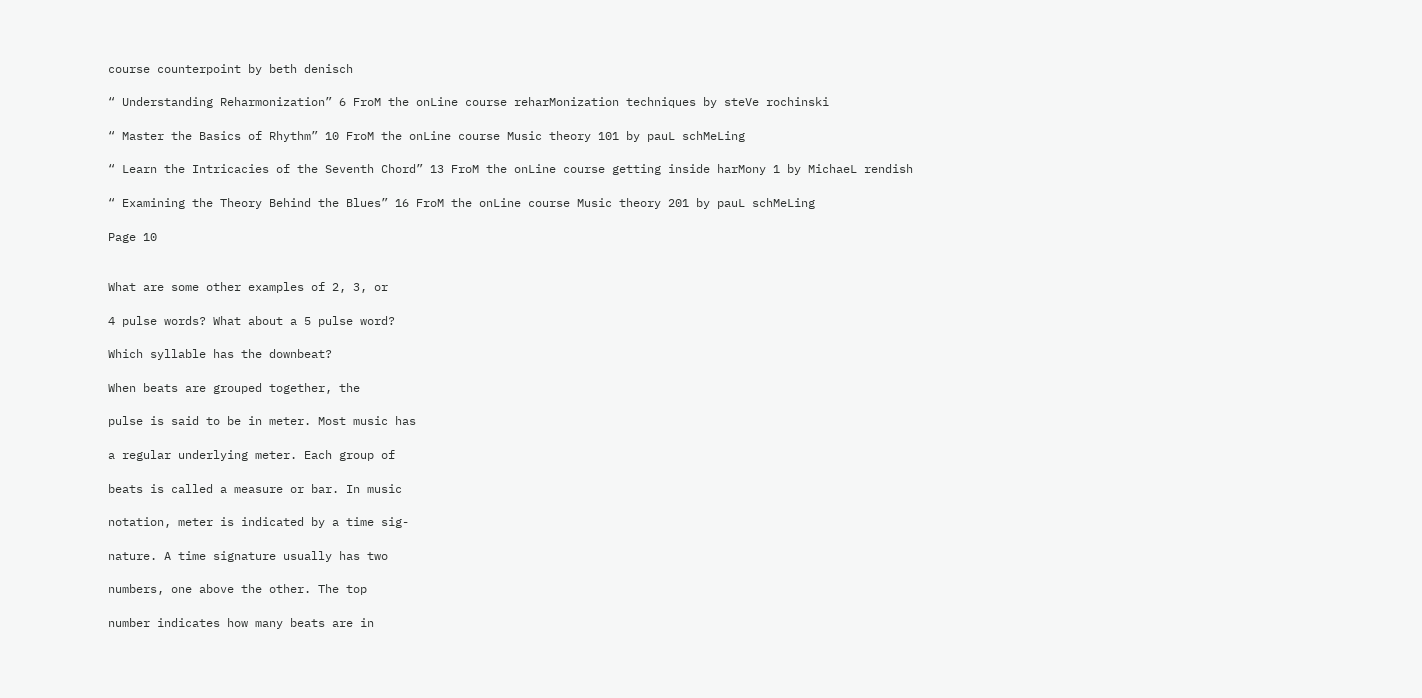course counterpoint by beth denisch

“ Understanding Reharmonization” 6 FroM the onLine course reharMonization techniques by steVe rochinski

“ Master the Basics of Rhythm” 10 FroM the onLine course Music theory 101 by pauL schMeLing

“ Learn the Intricacies of the Seventh Chord” 13 FroM the onLine course getting inside harMony 1 by MichaeL rendish

“ Examining the Theory Behind the Blues” 16 FroM the onLine course Music theory 201 by pauL schMeLing

Page 10


What are some other examples of 2, 3, or

4 pulse words? What about a 5 pulse word?

Which syllable has the downbeat?

When beats are grouped together, the

pulse is said to be in meter. Most music has

a regular underlying meter. Each group of

beats is called a measure or bar. In music

notation, meter is indicated by a time sig-

nature. A time signature usually has two

numbers, one above the other. The top

number indicates how many beats are in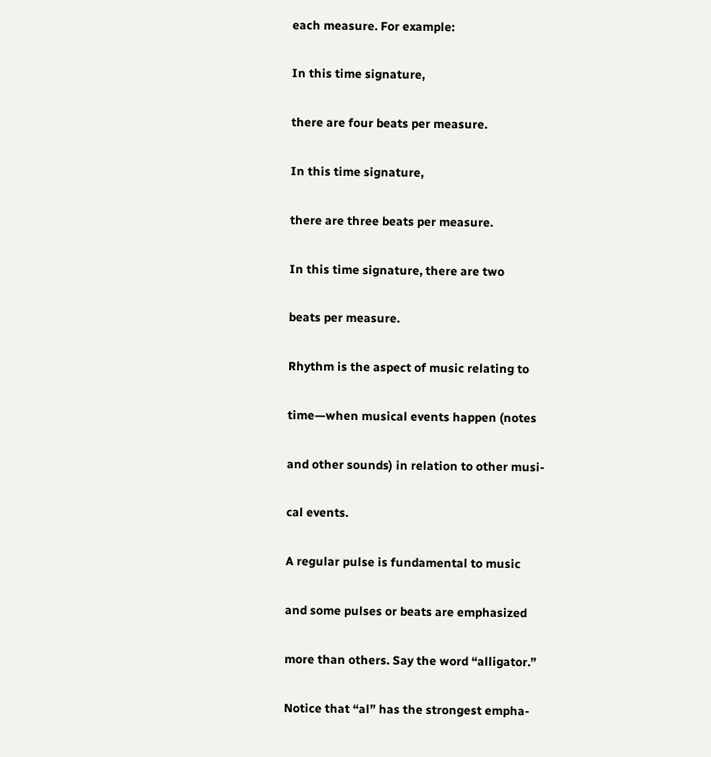each measure. For example:

In this time signature,

there are four beats per measure.

In this time signature,

there are three beats per measure.

In this time signature, there are two

beats per measure.

Rhythm is the aspect of music relating to

time—when musical events happen (notes

and other sounds) in relation to other musi-

cal events.

A regular pulse is fundamental to music

and some pulses or beats are emphasized

more than others. Say the word “alligator.”

Notice that “al” has the strongest empha-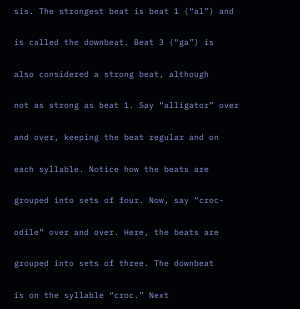sis. The strongest beat is beat 1 (“al”) and

is called the downbeat. Beat 3 (“ga”) is

also considered a strong beat, although

not as strong as beat 1. Say “alligator” over

and over, keeping the beat regular and on

each syllable. Notice how the beats are

grouped into sets of four. Now, say “croc-

odile” over and over. Here, the beats are

grouped into sets of three. The downbeat

is on the syllable “croc.” Next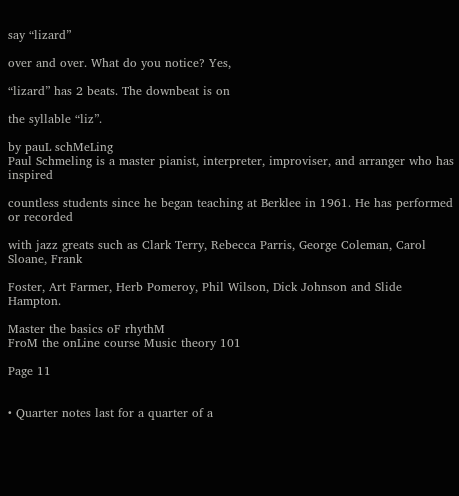say “lizard”

over and over. What do you notice? Yes,

“lizard” has 2 beats. The downbeat is on

the syllable “liz”.

by pauL schMeLing
Paul Schmeling is a master pianist, interpreter, improviser, and arranger who has inspired

countless students since he began teaching at Berklee in 1961. He has performed or recorded

with jazz greats such as Clark Terry, Rebecca Parris, George Coleman, Carol Sloane, Frank

Foster, Art Farmer, Herb Pomeroy, Phil Wilson, Dick Johnson and Slide Hampton.

Master the basics oF rhythM
FroM the onLine course Music theory 101

Page 11


• Quarter notes last for a quarter of a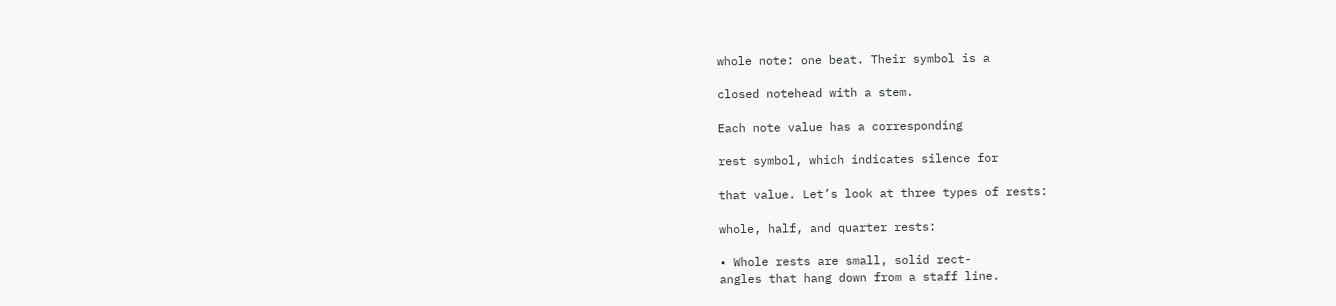whole note: one beat. Their symbol is a

closed notehead with a stem.

Each note value has a corresponding

rest symbol, which indicates silence for

that value. Let’s look at three types of rests:

whole, half, and quarter rests:

• Whole rests are small, solid rect-
angles that hang down from a staff line.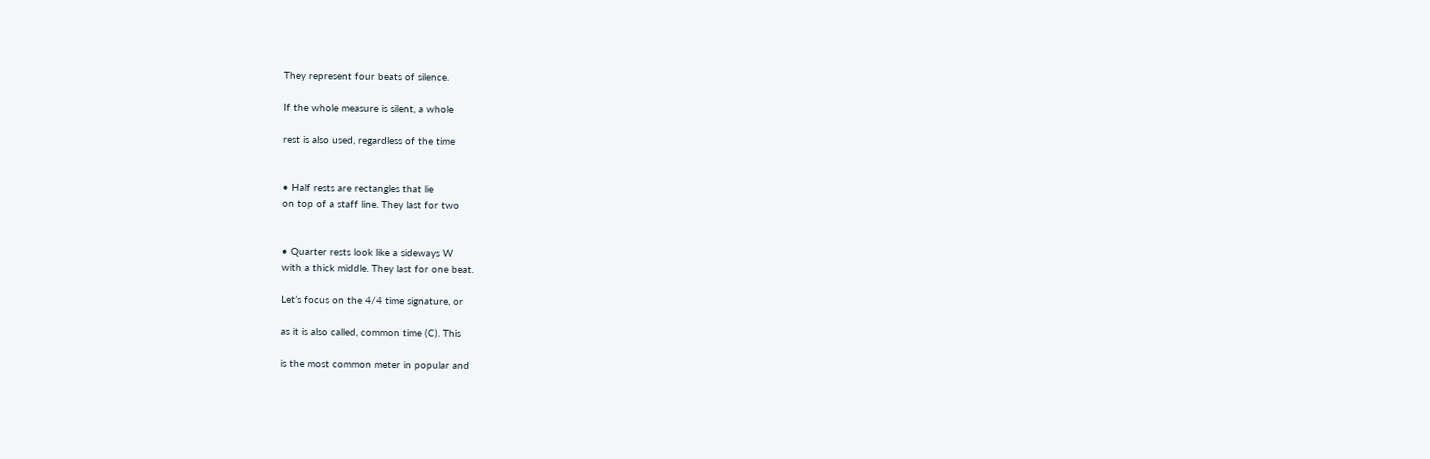They represent four beats of silence.

If the whole measure is silent, a whole

rest is also used, regardless of the time


• Half rests are rectangles that lie
on top of a staff line. They last for two


• Quarter rests look like a sideways W
with a thick middle. They last for one beat.

Let’s focus on the 4/4 time signature, or

as it is also called, common time (C). This

is the most common meter in popular and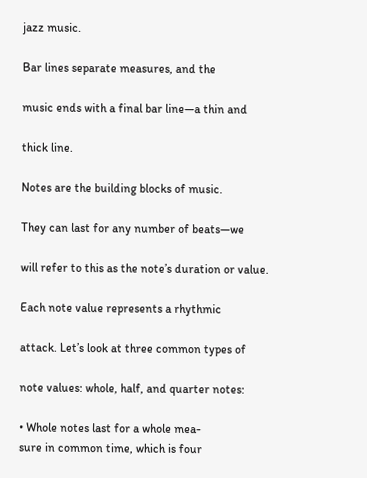jazz music.

Bar lines separate measures, and the

music ends with a final bar line—a thin and

thick line.

Notes are the building blocks of music.

They can last for any number of beats—we

will refer to this as the note’s duration or value.

Each note value represents a rhythmic

attack. Let’s look at three common types of

note values: whole, half, and quarter notes:

• Whole notes last for a whole mea-
sure in common time, which is four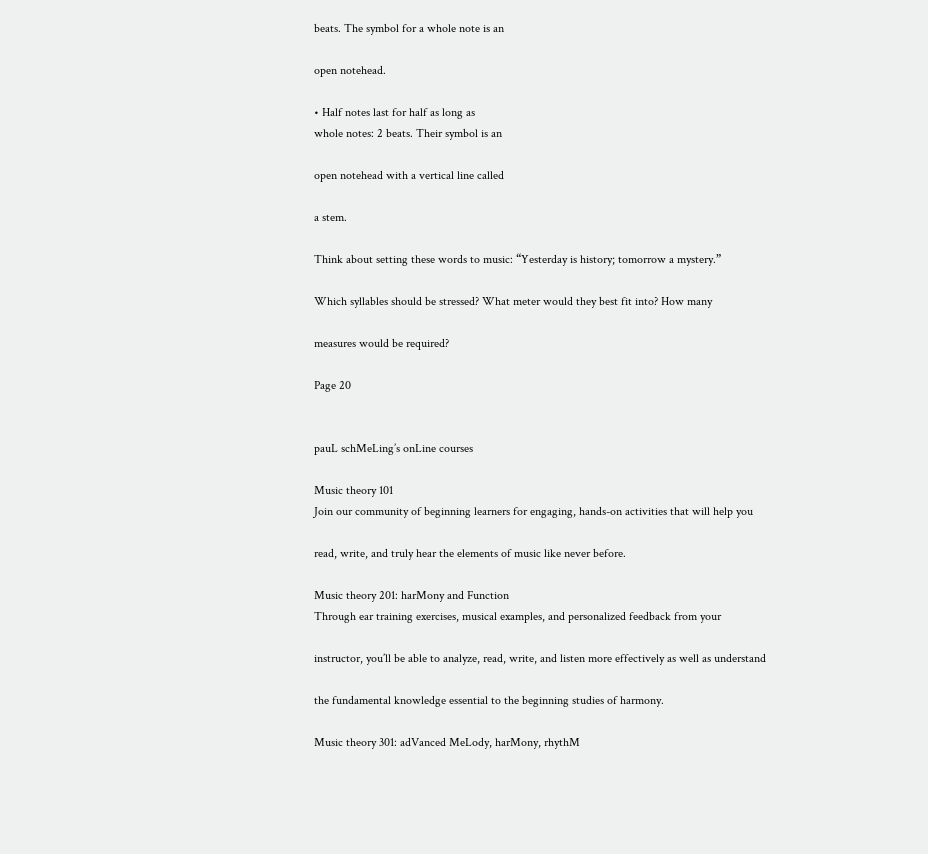beats. The symbol for a whole note is an

open notehead.

• Half notes last for half as long as
whole notes: 2 beats. Their symbol is an

open notehead with a vertical line called

a stem.

Think about setting these words to music: “Yesterday is history; tomorrow a mystery.”

Which syllables should be stressed? What meter would they best fit into? How many

measures would be required?

Page 20


pauL schMeLing’s onLine courses

Music theory 101
Join our community of beginning learners for engaging, hands-on activities that will help you

read, write, and truly hear the elements of music like never before.

Music theory 201: harMony and Function
Through ear training exercises, musical examples, and personalized feedback from your

instructor, you’ll be able to analyze, read, write, and listen more effectively as well as understand

the fundamental knowledge essential to the beginning studies of harmony.

Music theory 301: adVanced MeLody, harMony, rhythM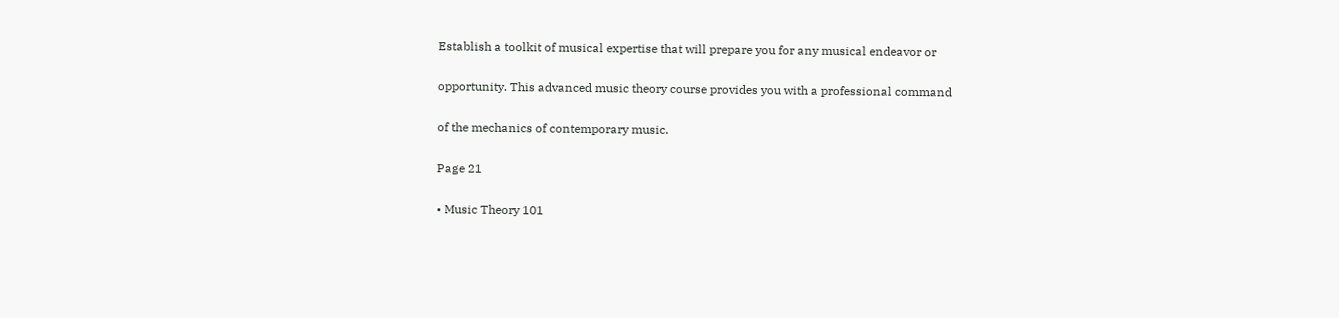Establish a toolkit of musical expertise that will prepare you for any musical endeavor or

opportunity. This advanced music theory course provides you with a professional command

of the mechanics of contemporary music.

Page 21

• Music Theory 101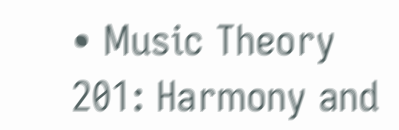• Music Theory 201: Harmony and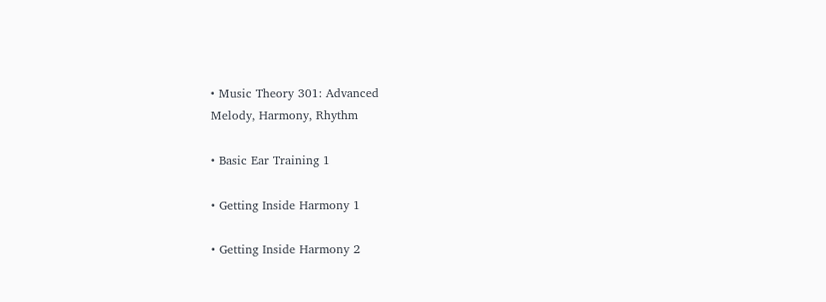• Music Theory 301: Advanced
Melody, Harmony, Rhythm

• Basic Ear Training 1

• Getting Inside Harmony 1

• Getting Inside Harmony 2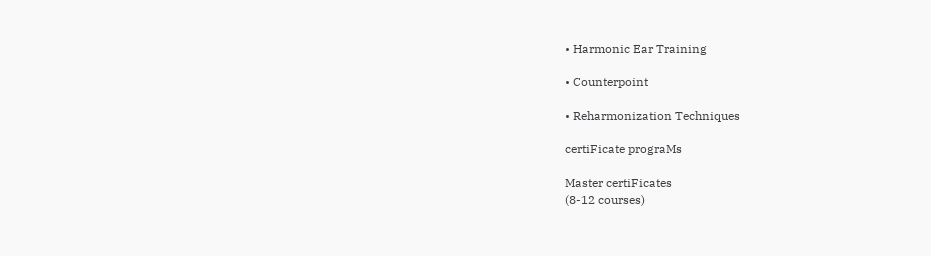• Harmonic Ear Training

• Counterpoint

• Reharmonization Techniques

certiFicate prograMs

Master certiFicates
(8-12 courses)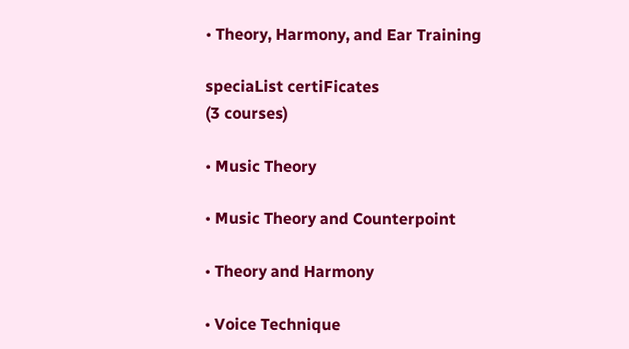• Theory, Harmony, and Ear Training

speciaList certiFicates
(3 courses)

• Music Theory

• Music Theory and Counterpoint

• Theory and Harmony

• Voice Technique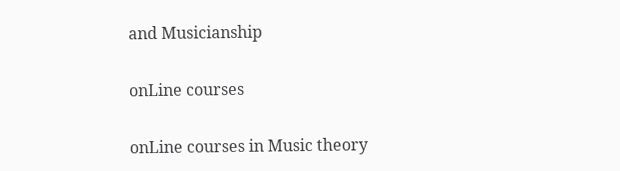and Musicianship

onLine courses

onLine courses in Music theory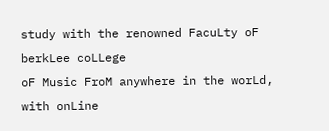study with the renowned FacuLty oF berkLee coLLege
oF Music FroM anywhere in the worLd, with onLine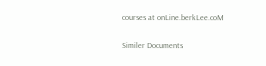courses at onLine.berkLee.coM

Similer Documents